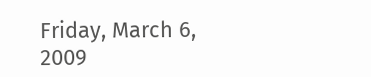Friday, March 6, 2009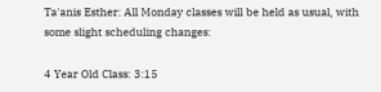Ta'anis Esther: All Monday classes will be held as usual, with some slight scheduling changes:

4 Year Old Class: 3:15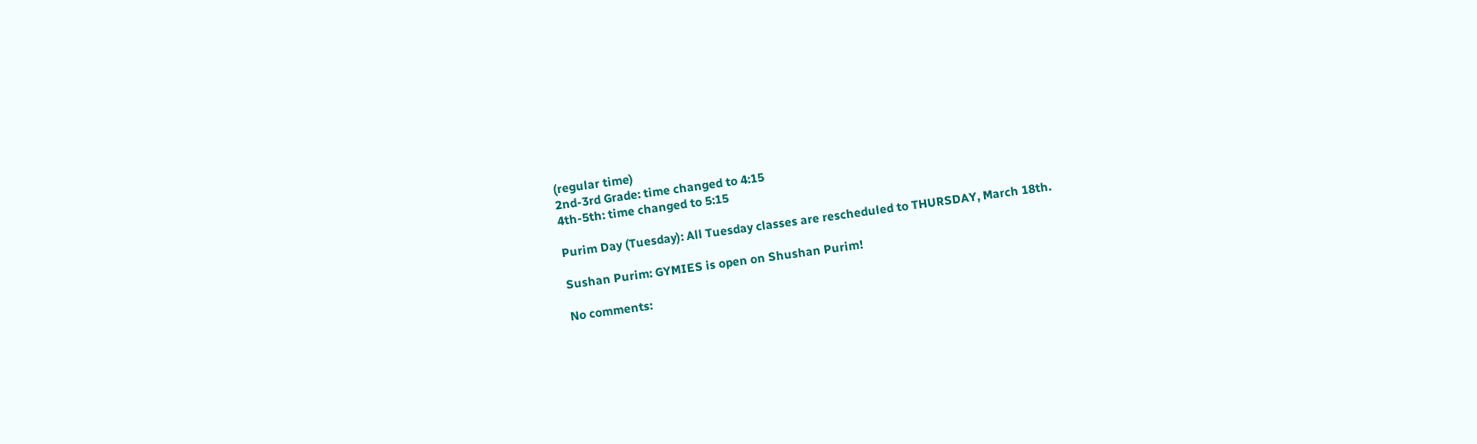(regular time)
2nd-3rd Grade: time changed to 4:15
4th-5th: time changed to 5:15

Purim Day (Tuesday): All Tuesday classes are rescheduled to THURSDAY, March 18th.

Sushan Purim: GYMIES is open on Shushan Purim!

No comments: